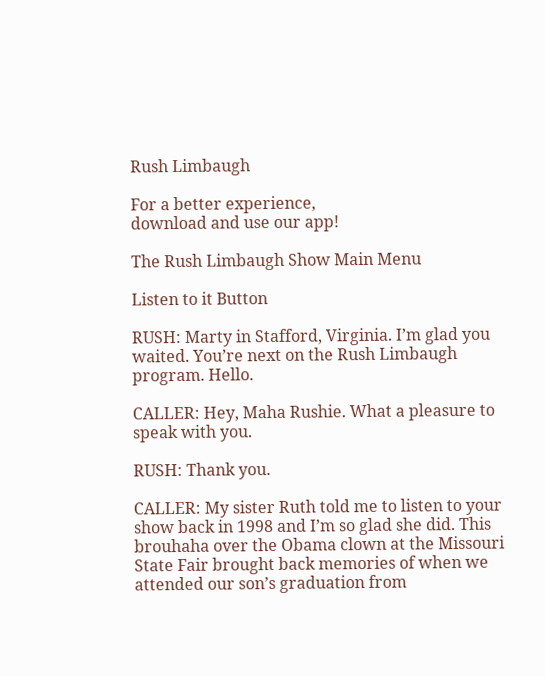Rush Limbaugh

For a better experience,
download and use our app!

The Rush Limbaugh Show Main Menu

Listen to it Button

RUSH: Marty in Stafford, Virginia. I’m glad you waited. You’re next on the Rush Limbaugh program. Hello.

CALLER: Hey, Maha Rushie. What a pleasure to speak with you.

RUSH: Thank you.

CALLER: My sister Ruth told me to listen to your show back in 1998 and I’m so glad she did. This brouhaha over the Obama clown at the Missouri State Fair brought back memories of when we attended our son’s graduation from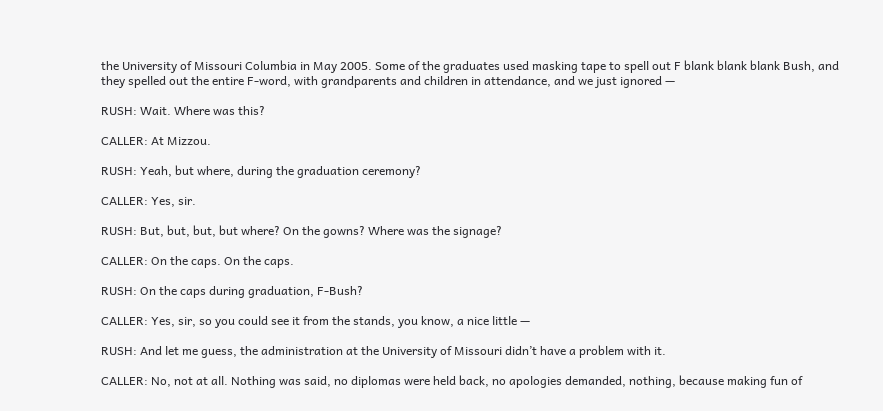the University of Missouri Columbia in May 2005. Some of the graduates used masking tape to spell out F blank blank blank Bush, and they spelled out the entire F-word, with grandparents and children in attendance, and we just ignored —

RUSH: Wait. Where was this?

CALLER: At Mizzou.

RUSH: Yeah, but where, during the graduation ceremony?

CALLER: Yes, sir.

RUSH: But, but, but, but where? On the gowns? Where was the signage?

CALLER: On the caps. On the caps.

RUSH: On the caps during graduation, F-Bush?

CALLER: Yes, sir, so you could see it from the stands, you know, a nice little —

RUSH: And let me guess, the administration at the University of Missouri didn’t have a problem with it.

CALLER: No, not at all. Nothing was said, no diplomas were held back, no apologies demanded, nothing, because making fun of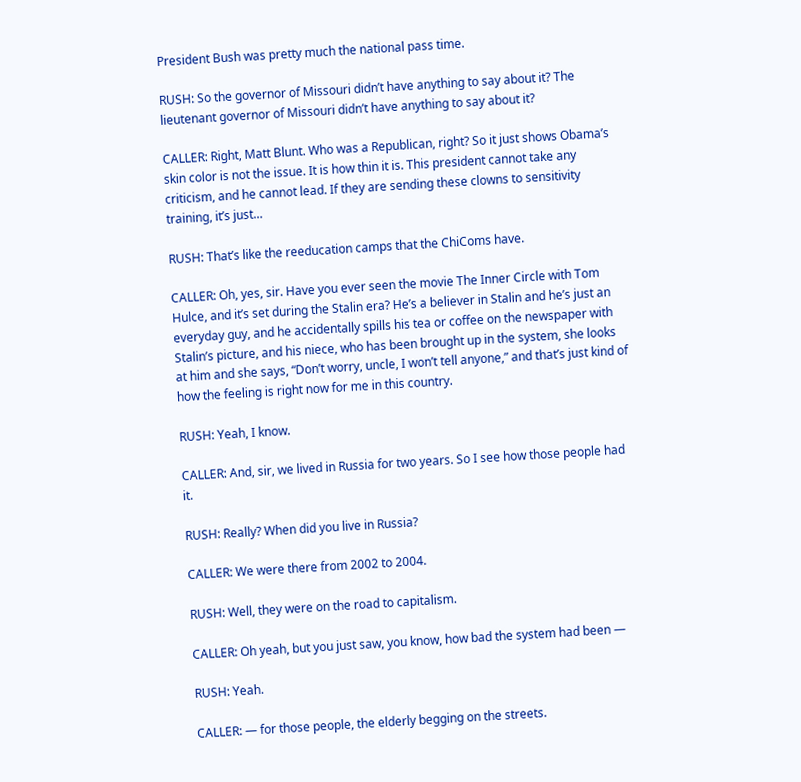President Bush was pretty much the national pass time.

RUSH: So the governor of Missouri didn’t have anything to say about it? The lieutenant governor of Missouri didn’t have anything to say about it?

CALLER: Right, Matt Blunt. Who was a Republican, right? So it just shows Obama’s skin color is not the issue. It is how thin it is. This president cannot take any criticism, and he cannot lead. If they are sending these clowns to sensitivity training, it’s just…

RUSH: That’s like the reeducation camps that the ChiComs have.

CALLER: Oh, yes, sir. Have you ever seen the movie The Inner Circle with Tom Hulce, and it’s set during the Stalin era? He’s a believer in Stalin and he’s just an everyday guy, and he accidentally spills his tea or coffee on the newspaper with Stalin’s picture, and his niece, who has been brought up in the system, she looks at him and she says, “Don’t worry, uncle, I won’t tell anyone,” and that’s just kind of how the feeling is right now for me in this country.

RUSH: Yeah, I know.

CALLER: And, sir, we lived in Russia for two years. So I see how those people had it.

RUSH: Really? When did you live in Russia?

CALLER: We were there from 2002 to 2004.

RUSH: Well, they were on the road to capitalism.

CALLER: Oh yeah, but you just saw, you know, how bad the system had been —

RUSH: Yeah.

CALLER: — for those people, the elderly begging on the streets.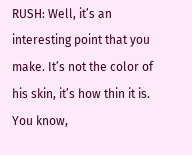RUSH: Well, it’s an interesting point that you make. It’s not the color of his skin, it’s how thin it is. You know,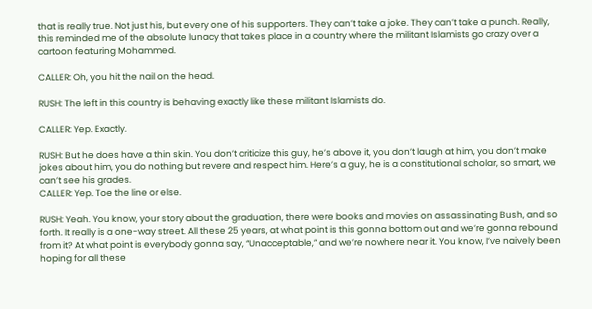that is really true. Not just his, but every one of his supporters. They can’t take a joke. They can’t take a punch. Really, this reminded me of the absolute lunacy that takes place in a country where the militant Islamists go crazy over a cartoon featuring Mohammed.

CALLER: Oh, you hit the nail on the head.

RUSH: The left in this country is behaving exactly like these militant Islamists do.

CALLER: Yep. Exactly.

RUSH: But he does have a thin skin. You don’t criticize this guy, he’s above it, you don’t laugh at him, you don’t make jokes about him, you do nothing but revere and respect him. Here’s a guy, he is a constitutional scholar, so smart, we can’t see his grades.
CALLER: Yep. Toe the line or else.

RUSH: Yeah. You know, your story about the graduation, there were books and movies on assassinating Bush, and so forth. It really is a one-way street. All these 25 years, at what point is this gonna bottom out and we’re gonna rebound from it? At what point is everybody gonna say, “Unacceptable,” and we’re nowhere near it. You know, I’ve naively been hoping for all these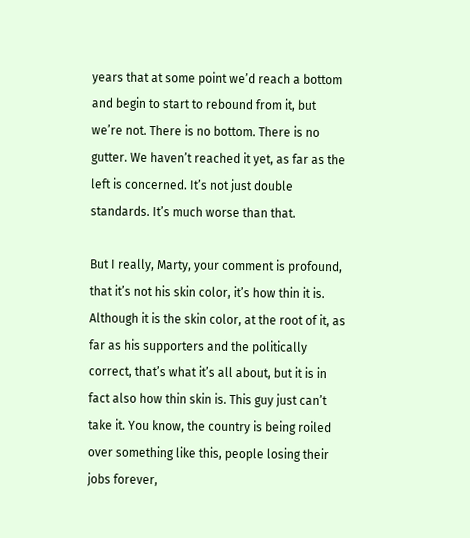years that at some point we’d reach a bottom and begin to start to rebound from it, but we’re not. There is no bottom. There is no gutter. We haven’t reached it yet, as far as the left is concerned. It’s not just double standards. It’s much worse than that.

But I really, Marty, your comment is profound, that it’s not his skin color, it’s how thin it is. Although it is the skin color, at the root of it, as far as his supporters and the politically correct, that’s what it’s all about, but it is in fact also how thin skin is. This guy just can’t take it. You know, the country is being roiled over something like this, people losing their jobs forever,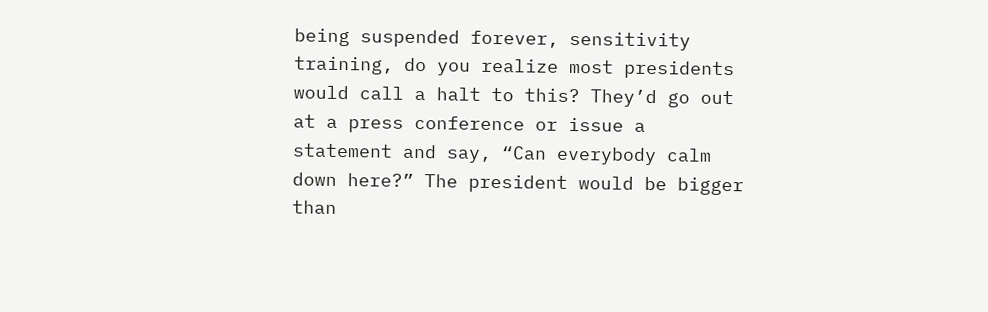being suspended forever, sensitivity training, do you realize most presidents would call a halt to this? They’d go out at a press conference or issue a statement and say, “Can everybody calm down here?” The president would be bigger than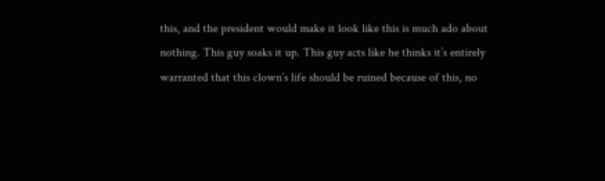this, and the president would make it look like this is much ado about nothing. This guy soaks it up. This guy acts like he thinks it’s entirely warranted that this clown’s life should be ruined because of this, no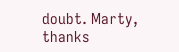doubt. Marty, thanks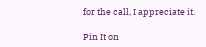for the call, I appreciate it.

Pin It on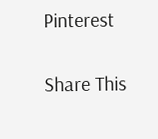Pinterest

Share This